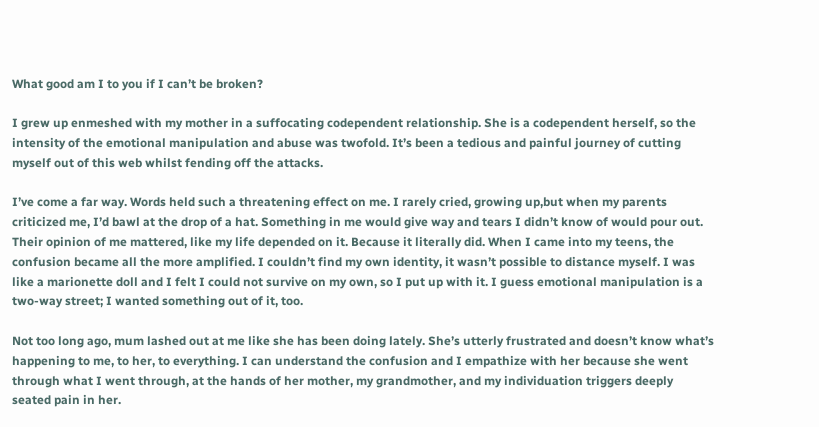What good am I to you if I can’t be broken?

I grew up enmeshed with my mother in a suffocating codependent relationship. She is a codependent herself, so the intensity of the emotional manipulation and abuse was twofold. It’s been a tedious and painful journey of cutting myself out of this web whilst fending off the attacks.

I’ve come a far way. Words held such a threatening effect on me. I rarely cried, growing up,but when my parents criticized me, I’d bawl at the drop of a hat. Something in me would give way and tears I didn’t know of would pour out. Their opinion of me mattered, like my life depended on it. Because it literally did. When I came into my teens, the confusion became all the more amplified. I couldn’t find my own identity, it wasn’t possible to distance myself. I was like a marionette doll and I felt I could not survive on my own, so I put up with it. I guess emotional manipulation is a two-way street; I wanted something out of it, too.

Not too long ago, mum lashed out at me like she has been doing lately. She’s utterly frustrated and doesn’t know what’s happening to me, to her, to everything. I can understand the confusion and I empathize with her because she went through what I went through, at the hands of her mother, my grandmother, and my individuation triggers deeply seated pain in her.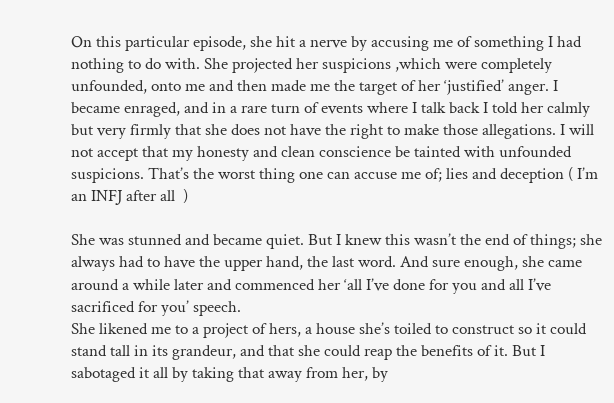On this particular episode, she hit a nerve by accusing me of something I had nothing to do with. She projected her suspicions ,which were completely unfounded, onto me and then made me the target of her ‘justified’ anger. I became enraged, and in a rare turn of events where I talk back I told her calmly but very firmly that she does not have the right to make those allegations. I will not accept that my honesty and clean conscience be tainted with unfounded suspicions. That’s the worst thing one can accuse me of; lies and deception ( I’m an INFJ after all  )

She was stunned and became quiet. But I knew this wasn’t the end of things; she always had to have the upper hand, the last word. And sure enough, she came around a while later and commenced her ‘all I’ve done for you and all I’ve sacrificed for you’ speech.
She likened me to a project of hers, a house she’s toiled to construct so it could stand tall in its grandeur, and that she could reap the benefits of it. But I sabotaged it all by taking that away from her, by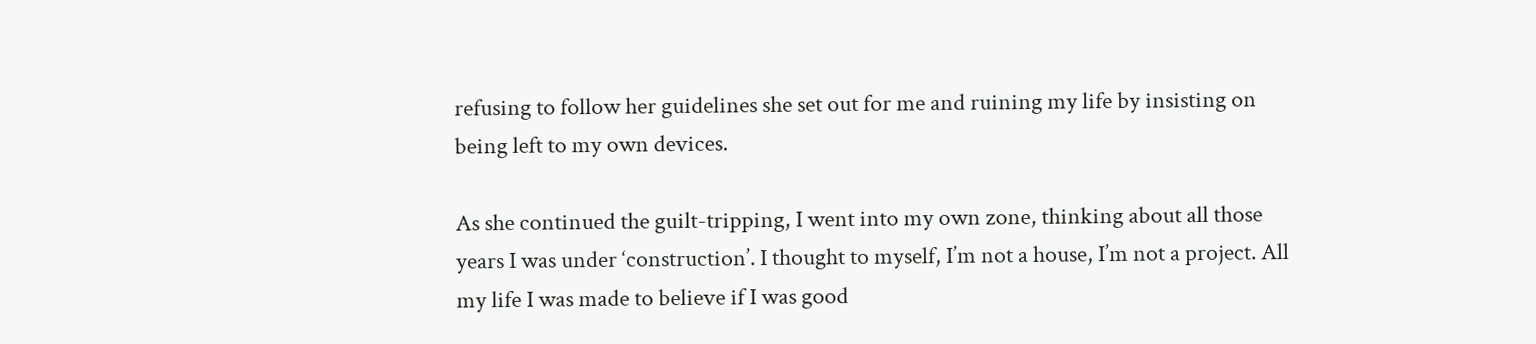refusing to follow her guidelines she set out for me and ruining my life by insisting on being left to my own devices.

As she continued the guilt-tripping, I went into my own zone, thinking about all those years I was under ‘construction’. I thought to myself, I’m not a house, I’m not a project. All my life I was made to believe if I was good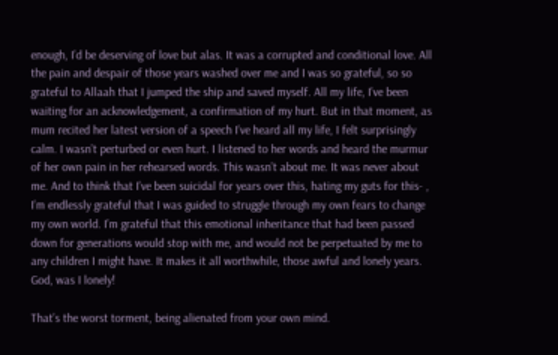enough, I’d be deserving of love but alas. It was a corrupted and conditional love. All the pain and despair of those years washed over me and I was so grateful, so so grateful to Allaah that I jumped the ship and saved myself. All my life, I’ve been waiting for an acknowledgement, a confirmation of my hurt. But in that moment, as mum recited her latest version of a speech I’ve heard all my life, I felt surprisingly calm. I wasn’t perturbed or even hurt. I listened to her words and heard the murmur of her own pain in her rehearsed words. This wasn’t about me. It was never about me. And to think that I’ve been suicidal for years over this, hating my guts for this- , I’m endlessly grateful that I was guided to struggle through my own fears to change my own world. I’m grateful that this emotional inheritance that had been passed down for generations would stop with me, and would not be perpetuated by me to any children I might have. It makes it all worthwhile, those awful and lonely years. God, was I lonely!

That’s the worst torment, being alienated from your own mind.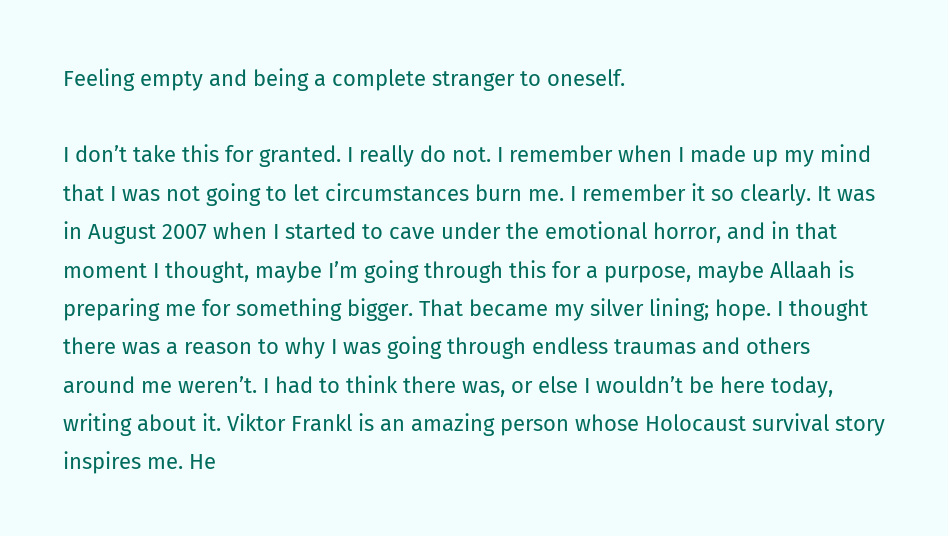Feeling empty and being a complete stranger to oneself.

I don’t take this for granted. I really do not. I remember when I made up my mind that I was not going to let circumstances burn me. I remember it so clearly. It was in August 2007 when I started to cave under the emotional horror, and in that moment I thought, maybe I’m going through this for a purpose, maybe Allaah is preparing me for something bigger. That became my silver lining; hope. I thought there was a reason to why I was going through endless traumas and others around me weren’t. I had to think there was, or else I wouldn’t be here today, writing about it. Viktor Frankl is an amazing person whose Holocaust survival story inspires me. He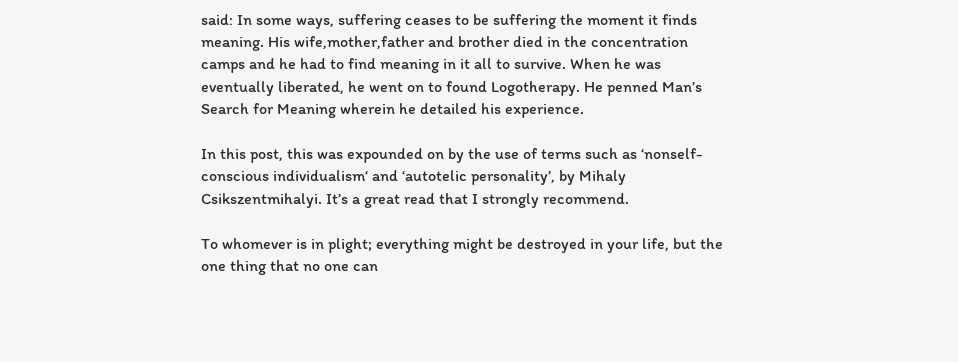said: In some ways, suffering ceases to be suffering the moment it finds meaning. His wife,mother,father and brother died in the concentration camps and he had to find meaning in it all to survive. When he was eventually liberated, he went on to found Logotherapy. He penned Man’s Search for Meaning wherein he detailed his experience.

In this post, this was expounded on by the use of terms such as ‘nonself-conscious individualism‘ and ‘autotelic personality’, by Mihaly Csikszentmihalyi. It’s a great read that I strongly recommend.

To whomever is in plight; everything might be destroyed in your life, but the one thing that no one can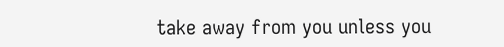take away from you unless you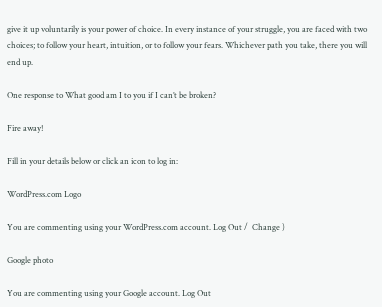give it up voluntarily is your power of choice. In every instance of your struggle, you are faced with two choices; to follow your heart, intuition, or to follow your fears. Whichever path you take, there you will end up.

One response to What good am I to you if I can’t be broken?

Fire away!

Fill in your details below or click an icon to log in:

WordPress.com Logo

You are commenting using your WordPress.com account. Log Out /  Change )

Google photo

You are commenting using your Google account. Log Out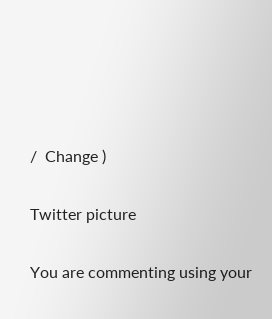/  Change )

Twitter picture

You are commenting using your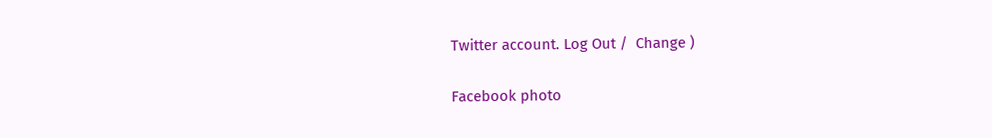Twitter account. Log Out /  Change )

Facebook photo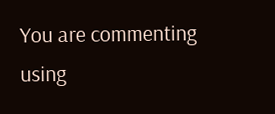You are commenting using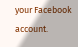your Facebook account.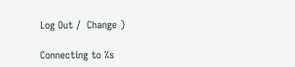Log Out /  Change )

Connecting to %s